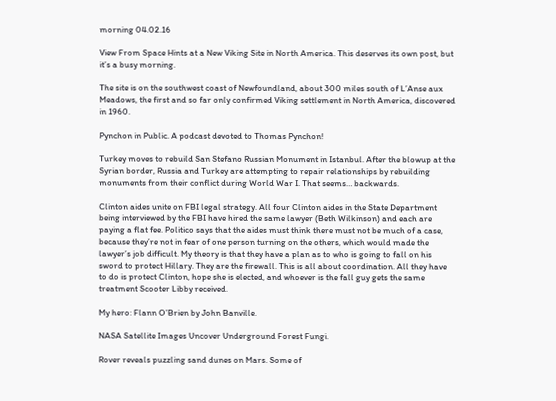morning 04.02.16

View From Space Hints at a New Viking Site in North America. This deserves its own post, but it’s a busy morning.

The site is on the southwest coast of Newfoundland, about 300 miles south of L’Anse aux Meadows, the first and so far only confirmed Viking settlement in North America, discovered in 1960.

Pynchon in Public. A podcast devoted to Thomas Pynchon!

Turkey moves to rebuild San Stefano Russian Monument in Istanbul. After the blowup at the Syrian border, Russia and Turkey are attempting to repair relationships by rebuilding monuments from their conflict during World War I. That seems… backwards.

Clinton aides unite on FBI legal strategy. All four Clinton aides in the State Department being interviewed by the FBI have hired the same lawyer (Beth Wilkinson) and each are paying a flat fee. Politico says that the aides must think there must not be much of a case, because they’re not in fear of one person turning on the others, which would made the lawyer’s job difficult. My theory is that they have a plan as to who is going to fall on his sword to protect Hillary. They are the firewall. This is all about coordination. All they have to do is protect Clinton, hope she is elected, and whoever is the fall guy gets the same treatment Scooter Libby received.

My hero: Flann O’Brien by John Banville.

NASA Satellite Images Uncover Underground Forest Fungi.

Rover reveals puzzling sand dunes on Mars. Some of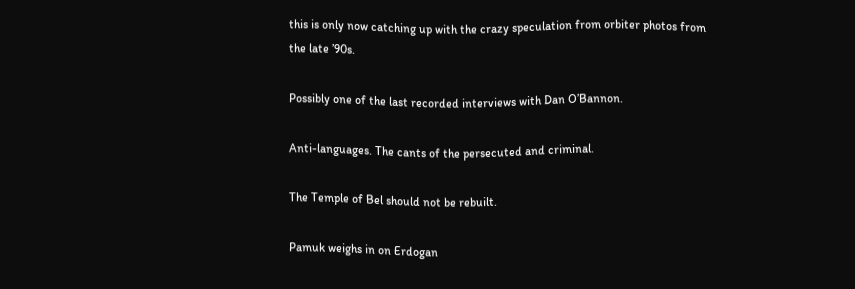this is only now catching up with the crazy speculation from orbiter photos from the late ’90s.

Possibly one of the last recorded interviews with Dan O’Bannon.

Anti-languages. The cants of the persecuted and criminal.

The Temple of Bel should not be rebuilt.

Pamuk weighs in on Erdogan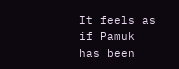It feels as if Pamuk has been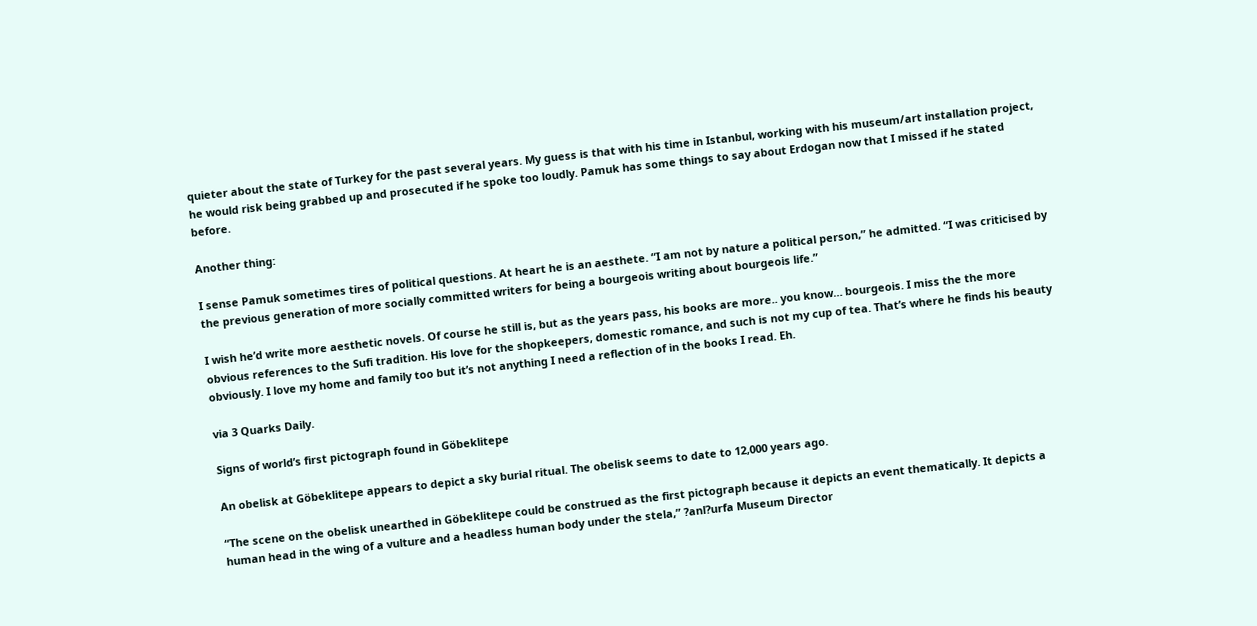quieter about the state of Turkey for the past several years. My guess is that with his time in Istanbul, working with his museum/art installation project, he would risk being grabbed up and prosecuted if he spoke too loudly. Pamuk has some things to say about Erdogan now that I missed if he stated before.

Another thing:

I sense Pamuk sometimes tires of political questions. At heart he is an aesthete. “I am not by nature a political person,” he admitted. “I was criticised by the previous generation of more socially committed writers for being a bourgeois writing about bourgeois life.”

I wish he’d write more aesthetic novels. Of course he still is, but as the years pass, his books are more.. you know… bourgeois. I miss the the more obvious references to the Sufi tradition. His love for the shopkeepers, domestic romance, and such is not my cup of tea. That’s where he finds his beauty obviously. I love my home and family too but it’s not anything I need a reflection of in the books I read. Eh.

via 3 Quarks Daily.

Signs of world’s first pictograph found in Göbeklitepe

An obelisk at Göbeklitepe appears to depict a sky burial ritual. The obelisk seems to date to 12,000 years ago.

“The scene on the obelisk unearthed in Göbeklitepe could be construed as the first pictograph because it depicts an event thematically. It depicts a human head in the wing of a vulture and a headless human body under the stela,” ?anl?urfa Museum Director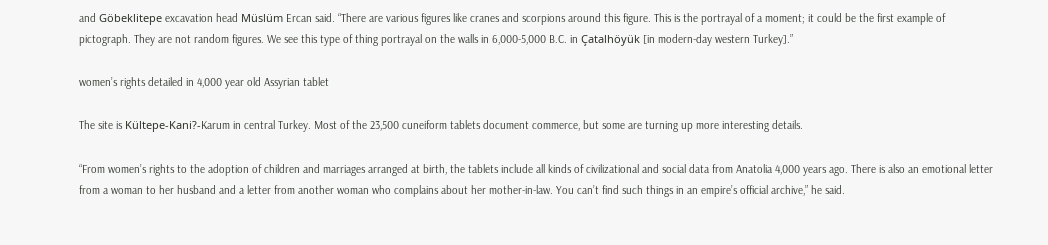and Göbeklitepe excavation head Müslüm Ercan said. “There are various figures like cranes and scorpions around this figure. This is the portrayal of a moment; it could be the first example of pictograph. They are not random figures. We see this type of thing portrayal on the walls in 6,000-5,000 B.C. in Çatalhöyük [in modern-day western Turkey].”

women’s rights detailed in 4,000 year old Assyrian tablet

The site is Kültepe-Kani?-Karum in central Turkey. Most of the 23,500 cuneiform tablets document commerce, but some are turning up more interesting details.

“From women’s rights to the adoption of children and marriages arranged at birth, the tablets include all kinds of civilizational and social data from Anatolia 4,000 years ago. There is also an emotional letter from a woman to her husband and a letter from another woman who complains about her mother-in-law. You can’t find such things in an empire’s official archive,” he said.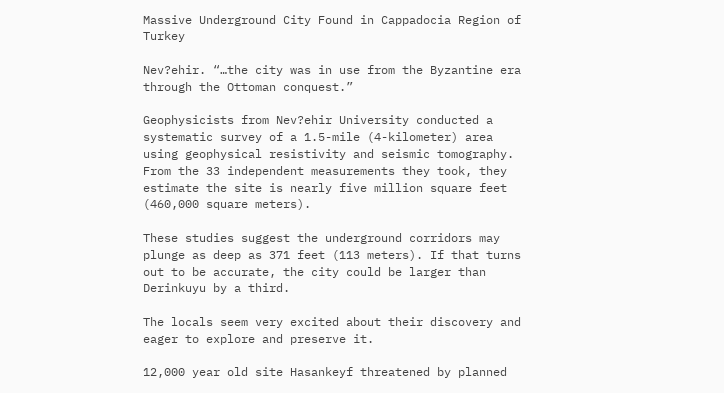Massive Underground City Found in Cappadocia Region of Turkey

Nev?ehir. “…the city was in use from the Byzantine era through the Ottoman conquest.”

Geophysicists from Nev?ehir University conducted a systematic survey of a 1.5-mile (4-kilometer) area using geophysical resistivity and seismic tomography. From the 33 independent measurements they took, they estimate the site is nearly five million square feet (460,000 square meters).

These studies suggest the underground corridors may plunge as deep as 371 feet (113 meters). If that turns out to be accurate, the city could be larger than Derinkuyu by a third.

The locals seem very excited about their discovery and eager to explore and preserve it.

12,000 year old site Hasankeyf threatened by planned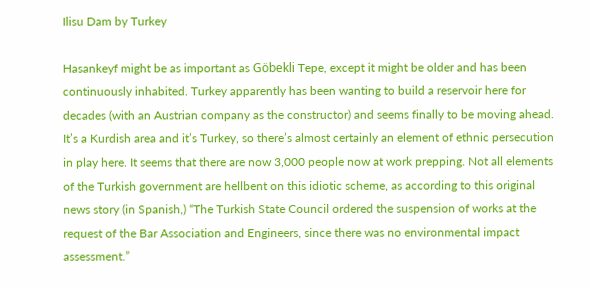Ilisu Dam by Turkey

Hasankeyf might be as important as Göbekli Tepe, except it might be older and has been continuously inhabited. Turkey apparently has been wanting to build a reservoir here for decades (with an Austrian company as the constructor) and seems finally to be moving ahead. It’s a Kurdish area and it’s Turkey, so there’s almost certainly an element of ethnic persecution in play here. It seems that there are now 3,000 people now at work prepping. Not all elements of the Turkish government are hellbent on this idiotic scheme, as according to this original news story (in Spanish,) “The Turkish State Council ordered the suspension of works at the request of the Bar Association and Engineers, since there was no environmental impact assessment.”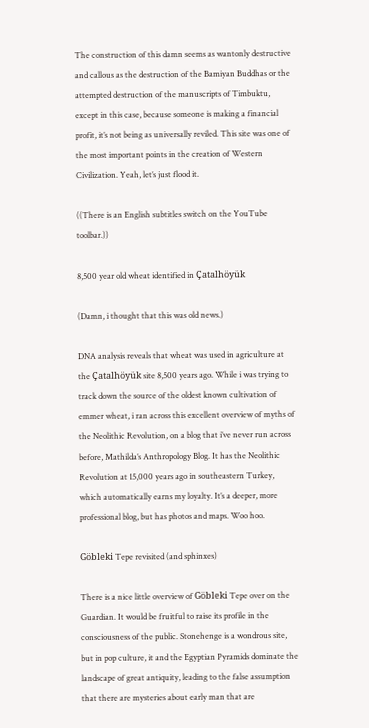The construction of this damn seems as wantonly destructive and callous as the destruction of the Bamiyan Buddhas or the attempted destruction of the manuscripts of Timbuktu, except in this case, because someone is making a financial profit, it’s not being as universally reviled. This site was one of the most important points in the creation of Western Civilization. Yeah, let’s just flood it.

((There is an English subtitles switch on the YouTube toolbar.))

8,500 year old wheat identified in Çatalhöyük

(Damn, i thought that this was old news.)

DNA analysis reveals that wheat was used in agriculture at the Çatalhöyük site 8,500 years ago. While i was trying to track down the source of the oldest known cultivation of emmer wheat, i ran across this excellent overview of myths of the Neolithic Revolution, on a blog that i’ve never run across before, Mathilda’s Anthropology Blog. It has the Neolithic Revolution at 15,000 years ago in southeastern Turkey, which automatically earns my loyalty. It’s a deeper, more professional blog, but has photos and maps. Woo hoo.

Göbleki Tepe revisited (and sphinxes)

There is a nice little overview of Göbleki Tepe over on the Guardian. It would be fruitful to raise its profile in the consciousness of the public. Stonehenge is a wondrous site, but in pop culture, it and the Egyptian Pyramids dominate the landscape of great antiquity, leading to the false assumption that there are mysteries about early man that are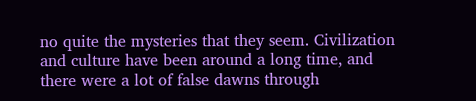no quite the mysteries that they seem. Civilization and culture have been around a long time, and there were a lot of false dawns through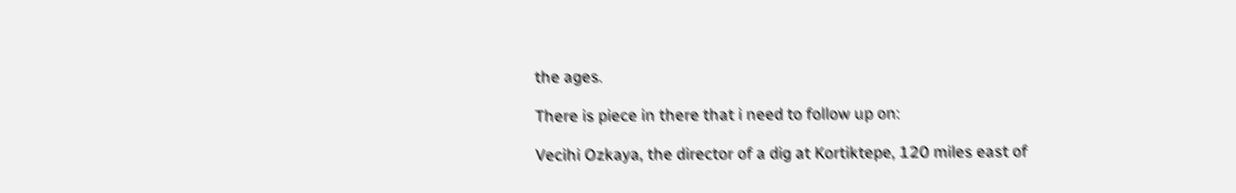the ages.

There is piece in there that i need to follow up on:

Vecihi Ozkaya, the director of a dig at Kortiktepe, 120 miles east of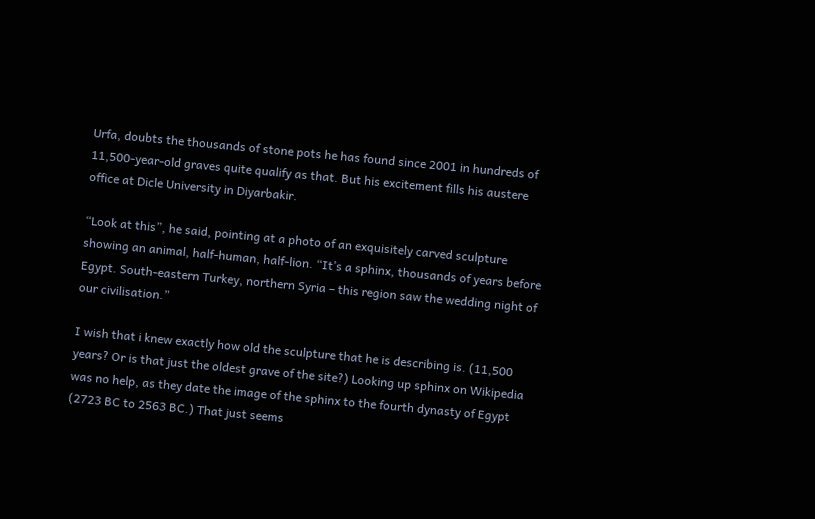Urfa, doubts the thousands of stone pots he has found since 2001 in hundreds of 11,500-year-old graves quite qualify as that. But his excitement fills his austere office at Dicle University in Diyarbakir.

“Look at this”, he said, pointing at a photo of an exquisitely carved sculpture showing an animal, half-human, half-lion. “It’s a sphinx, thousands of years before Egypt. South-eastern Turkey, northern Syria – this region saw the wedding night of our civilisation.”

I wish that i knew exactly how old the sculpture that he is describing is. (11,500 years? Or is that just the oldest grave of the site?) Looking up sphinx on Wikipedia was no help, as they date the image of the sphinx to the fourth dynasty of Egypt (2723 BC to 2563 BC.) That just seems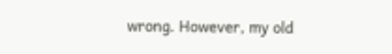wrong. However, my old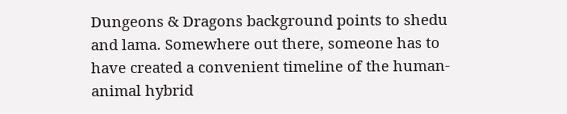Dungeons & Dragons background points to shedu and lama. Somewhere out there, someone has to have created a convenient timeline of the human-animal hybrid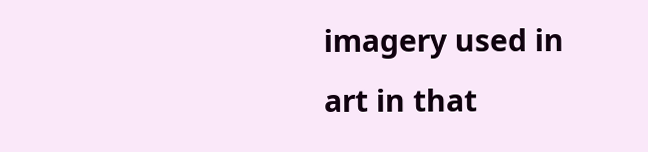imagery used in art in that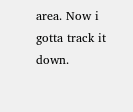area. Now i gotta track it down.